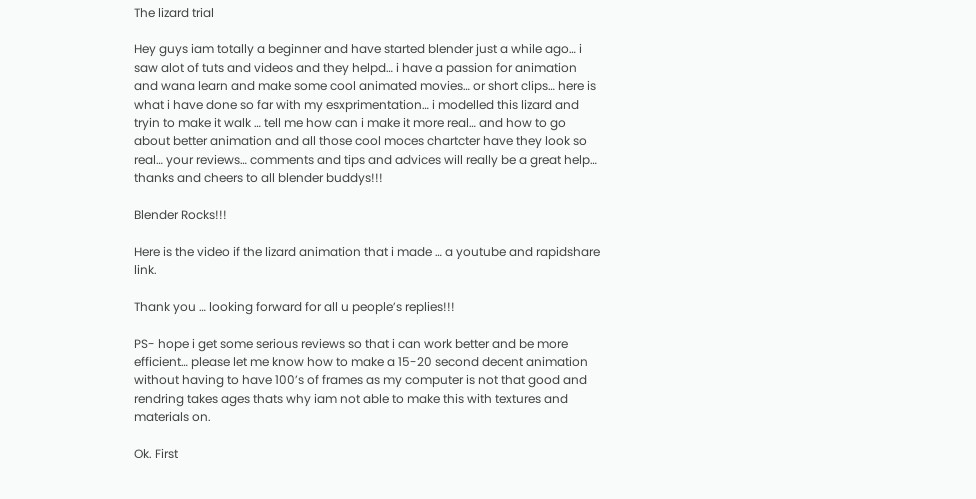The lizard trial

Hey guys iam totally a beginner and have started blender just a while ago… i saw alot of tuts and videos and they helpd… i have a passion for animation and wana learn and make some cool animated movies… or short clips… here is what i have done so far with my esxprimentation… i modelled this lizard and tryin to make it walk … tell me how can i make it more real… and how to go about better animation and all those cool moces chartcter have they look so real… your reviews… comments and tips and advices will really be a great help… thanks and cheers to all blender buddys!!!

Blender Rocks!!!

Here is the video if the lizard animation that i made … a youtube and rapidshare link.

Thank you … looking forward for all u people’s replies!!!

PS- hope i get some serious reviews so that i can work better and be more efficient… please let me know how to make a 15-20 second decent animation without having to have 100’s of frames as my computer is not that good and rendring takes ages thats why iam not able to make this with textures and materials on.

Ok. First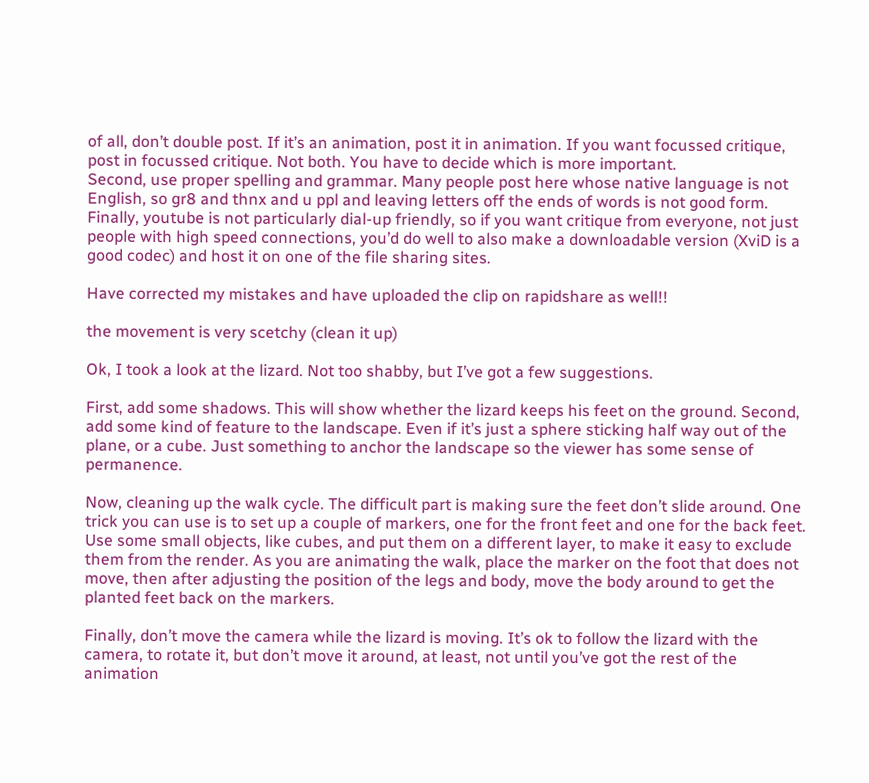of all, don’t double post. If it’s an animation, post it in animation. If you want focussed critique, post in focussed critique. Not both. You have to decide which is more important.
Second, use proper spelling and grammar. Many people post here whose native language is not English, so gr8 and thnx and u ppl and leaving letters off the ends of words is not good form.
Finally, youtube is not particularly dial-up friendly, so if you want critique from everyone, not just people with high speed connections, you’d do well to also make a downloadable version (XviD is a good codec) and host it on one of the file sharing sites.

Have corrected my mistakes and have uploaded the clip on rapidshare as well!!

the movement is very scetchy (clean it up)

Ok, I took a look at the lizard. Not too shabby, but I’ve got a few suggestions.

First, add some shadows. This will show whether the lizard keeps his feet on the ground. Second, add some kind of feature to the landscape. Even if it’s just a sphere sticking half way out of the plane, or a cube. Just something to anchor the landscape so the viewer has some sense of permanence.

Now, cleaning up the walk cycle. The difficult part is making sure the feet don’t slide around. One trick you can use is to set up a couple of markers, one for the front feet and one for the back feet. Use some small objects, like cubes, and put them on a different layer, to make it easy to exclude them from the render. As you are animating the walk, place the marker on the foot that does not move, then after adjusting the position of the legs and body, move the body around to get the planted feet back on the markers.

Finally, don’t move the camera while the lizard is moving. It’s ok to follow the lizard with the camera, to rotate it, but don’t move it around, at least, not until you’ve got the rest of the animation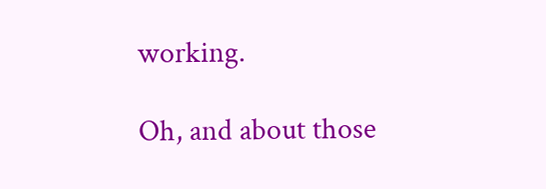working.

Oh, and about those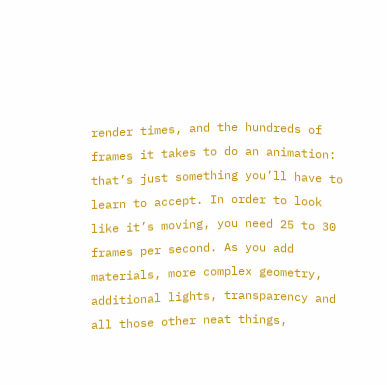render times, and the hundreds of frames it takes to do an animation: that’s just something you’ll have to learn to accept. In order to look like it’s moving, you need 25 to 30 frames per second. As you add materials, more complex geometry, additional lights, transparency and all those other neat things,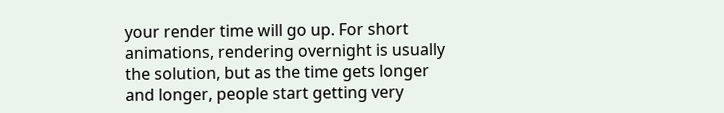your render time will go up. For short animations, rendering overnight is usually the solution, but as the time gets longer and longer, people start getting very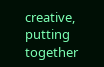creative, putting together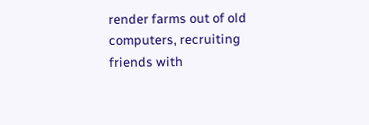render farms out of old computers, recruiting friends with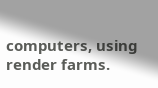computers, using render farms.